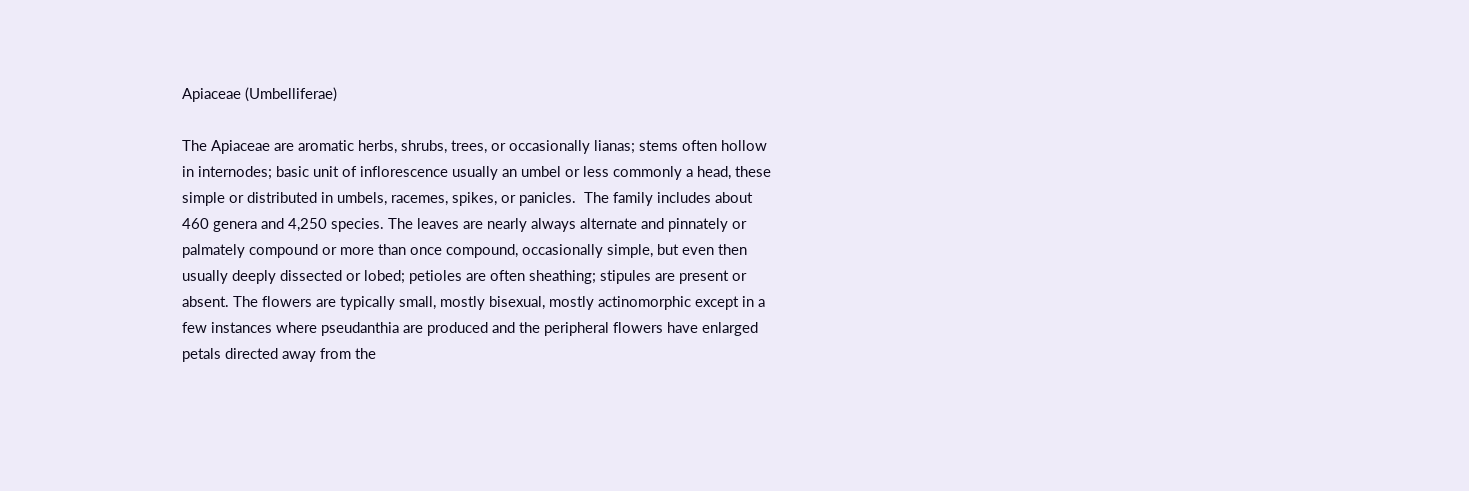Apiaceae (Umbelliferae)

The Apiaceae are aromatic herbs, shrubs, trees, or occasionally lianas; stems often hollow in internodes; basic unit of inflorescence usually an umbel or less commonly a head, these simple or distributed in umbels, racemes, spikes, or panicles.  The family includes about 460 genera and 4,250 species. The leaves are nearly always alternate and pinnately or palmately compound or more than once compound, occasionally simple, but even then usually deeply dissected or lobed; petioles are often sheathing; stipules are present or absent. The flowers are typically small, mostly bisexual, mostly actinomorphic except in a few instances where pseudanthia are produced and the peripheral flowers have enlarged petals directed away from the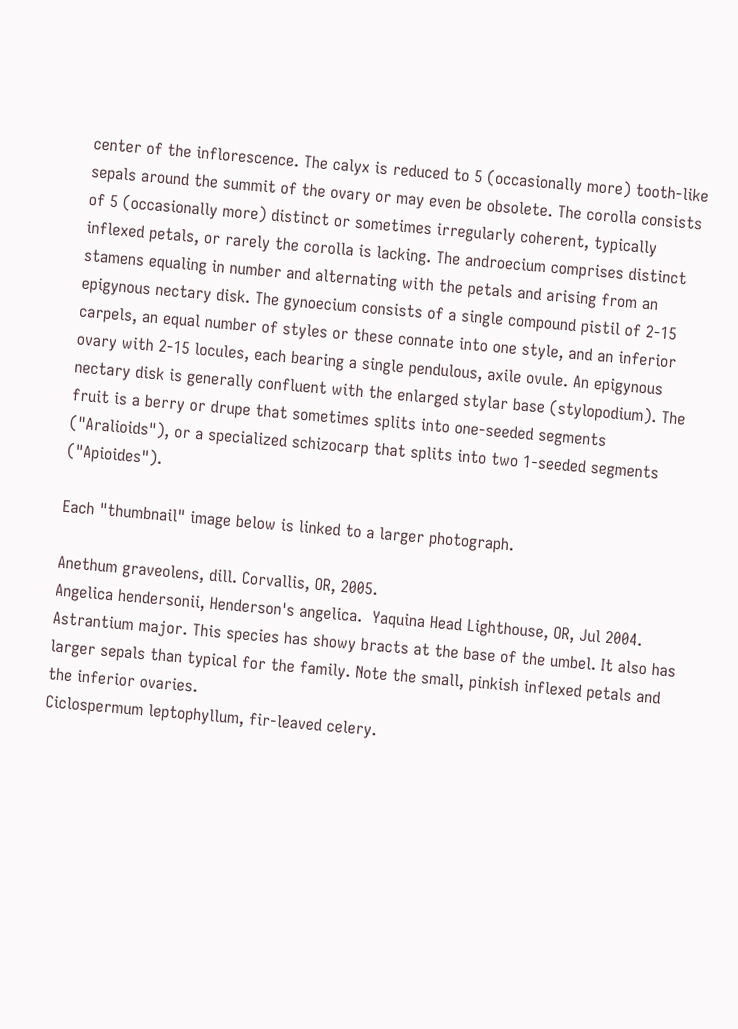center of the inflorescence. The calyx is reduced to 5 (occasionally more) tooth-like sepals around the summit of the ovary or may even be obsolete. The corolla consists of 5 (occasionally more) distinct or sometimes irregularly coherent, typically inflexed petals, or rarely the corolla is lacking. The androecium comprises distinct stamens equaling in number and alternating with the petals and arising from an epigynous nectary disk. The gynoecium consists of a single compound pistil of 2-15 carpels, an equal number of styles or these connate into one style, and an inferior ovary with 2-15 locules, each bearing a single pendulous, axile ovule. An epigynous nectary disk is generally confluent with the enlarged stylar base (stylopodium). The fruit is a berry or drupe that sometimes splits into one-seeded segments ("Aralioids"), or a specialized schizocarp that splits into two 1-seeded segments ("Apioides").

Each "thumbnail" image below is linked to a larger photograph.

Anethum graveolens, dill. Corvallis, OR, 2005.
Angelica hendersonii, Henderson's angelica.  Yaquina Head Lighthouse, OR, Jul 2004.
Astrantium major. This species has showy bracts at the base of the umbel. It also has larger sepals than typical for the family. Note the small, pinkish inflexed petals and the inferior ovaries.
Ciclospermum leptophyllum, fir-leaved celery.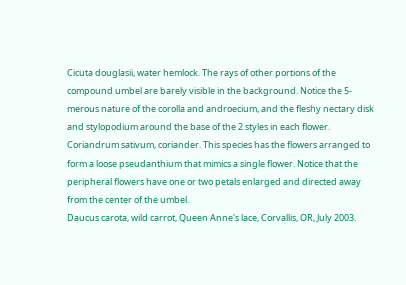Cicuta douglasii, water hemlock. The rays of other portions of the compound umbel are barely visible in the background. Notice the 5-merous nature of the corolla and androecium, and the fleshy nectary disk and stylopodium around the base of the 2 styles in each flower.
Coriandrum sativum, coriander. This species has the flowers arranged to form a loose pseudanthium that mimics a single flower. Notice that the peripheral flowers have one or two petals enlarged and directed away from the center of the umbel.
Daucus carota, wild carrot, Queen Anne's lace, Corvallis, OR, July 2003.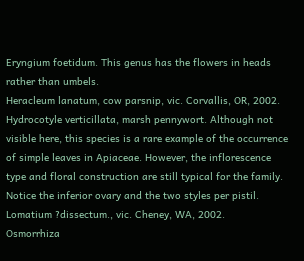Eryngium foetidum. This genus has the flowers in heads rather than umbels.
Heracleum lanatum, cow parsnip, vic. Corvallis, OR, 2002.
Hydrocotyle verticillata, marsh pennywort. Although not visible here, this species is a rare example of the occurrence of simple leaves in Apiaceae. However, the inflorescence type and floral construction are still typical for the family. Notice the inferior ovary and the two styles per pistil.
Lomatium ?dissectum., vic. Cheney, WA, 2002.
Osmorrhiza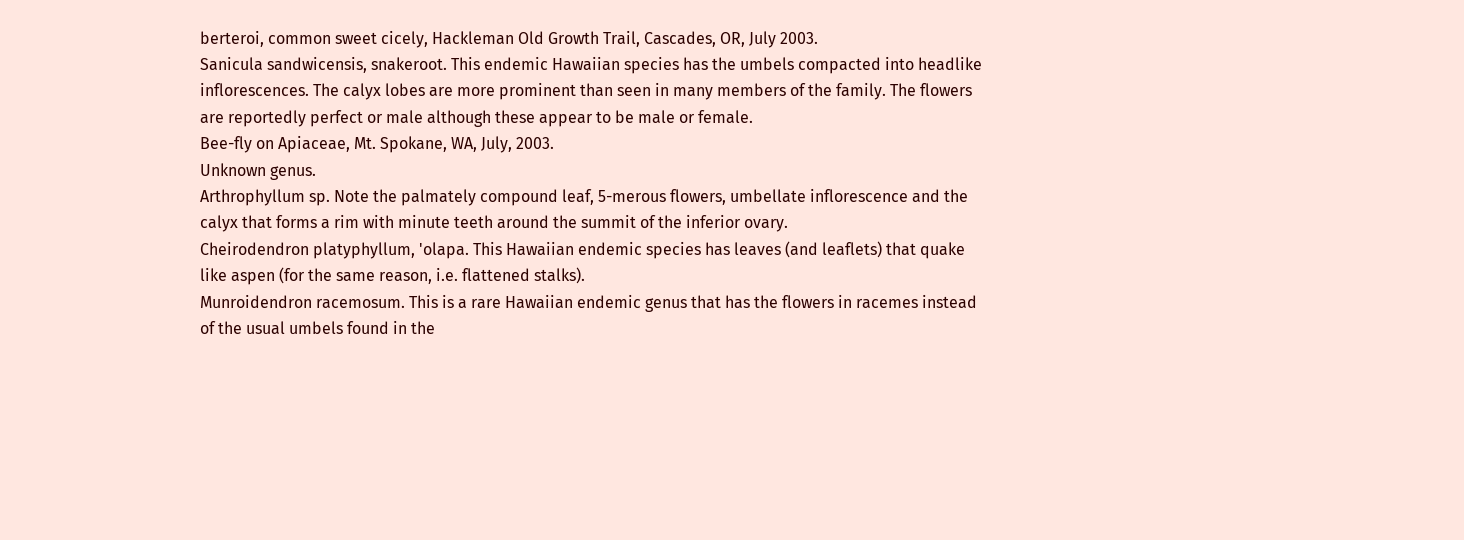berteroi, common sweet cicely, Hackleman Old Growth Trail, Cascades, OR, July 2003.
Sanicula sandwicensis, snakeroot. This endemic Hawaiian species has the umbels compacted into headlike inflorescences. The calyx lobes are more prominent than seen in many members of the family. The flowers are reportedly perfect or male although these appear to be male or female.
Bee-fly on Apiaceae, Mt. Spokane, WA, July, 2003.
Unknown genus.
Arthrophyllum sp. Note the palmately compound leaf, 5-merous flowers, umbellate inflorescence and the calyx that forms a rim with minute teeth around the summit of the inferior ovary.
Cheirodendron platyphyllum, 'olapa. This Hawaiian endemic species has leaves (and leaflets) that quake like aspen (for the same reason, i.e. flattened stalks).
Munroidendron racemosum. This is a rare Hawaiian endemic genus that has the flowers in racemes instead of the usual umbels found in the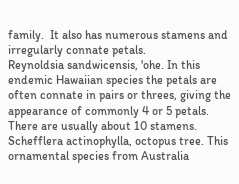family.  It also has numerous stamens and irregularly connate petals.
Reynoldsia sandwicensis, 'ohe. In this endemic Hawaiian species the petals are often connate in pairs or threes, giving the appearance of commonly 4 or 5 petals. There are usually about 10 stamens.
Schefflera actinophylla, octopus tree. This ornamental species from Australia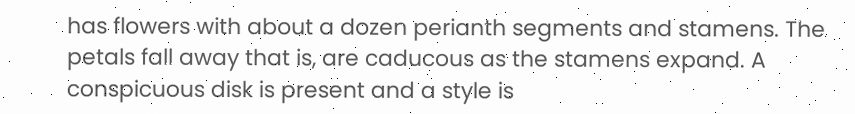has flowers with about a dozen perianth segments and stamens. The petals fall away that is, are caducous as the stamens expand. A conspicuous disk is present and a style is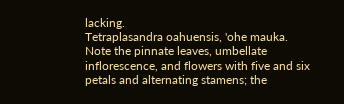lacking.
Tetraplasandra oahuensis, 'ohe mauka. Note the pinnate leaves, umbellate inflorescence, and flowers with five and six petals and alternating stamens; the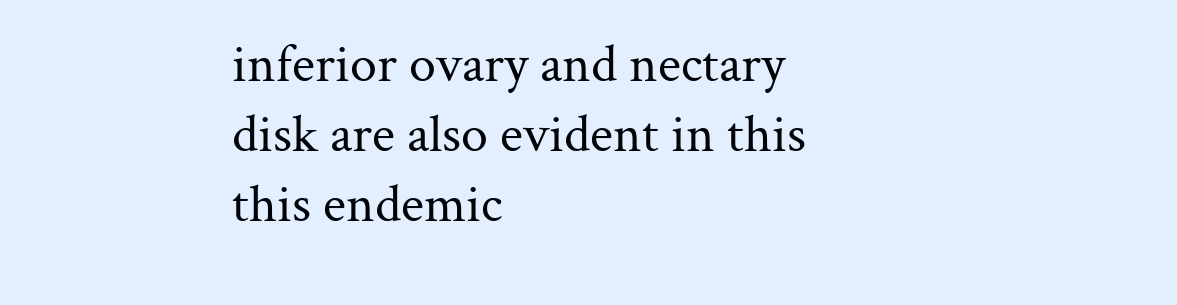inferior ovary and nectary disk are also evident in this this endemic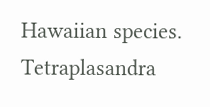Hawaiian species.
Tetraplasandra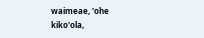waimeae, 'ohe kiko'ola,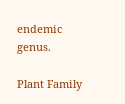endemic genus.

Plant Family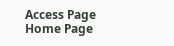Access Page
Home Page